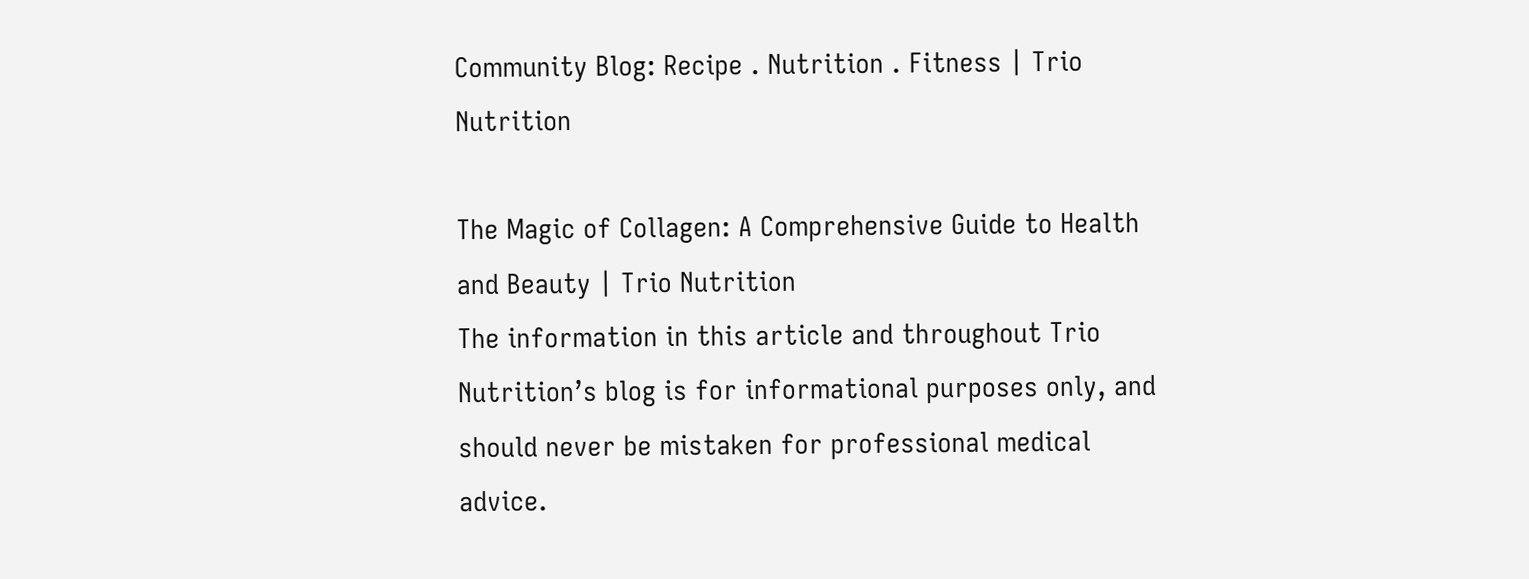Community Blog: Recipe . Nutrition . Fitness | Trio Nutrition

The Magic of Collagen: A Comprehensive Guide to Health and Beauty | Trio Nutrition
The information in this article and throughout Trio Nutrition’s blog is for informational purposes only, and should never be mistaken for professional medical advice.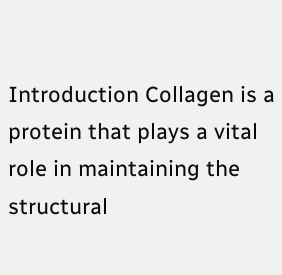Introduction Collagen is a protein that plays a vital role in maintaining the structural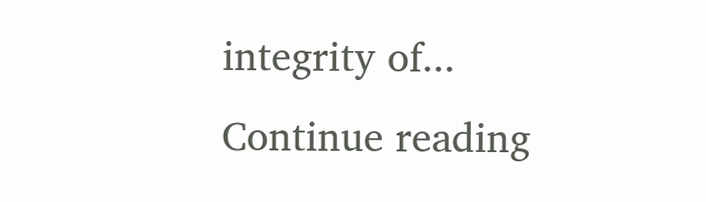integrity of...
Continue reading